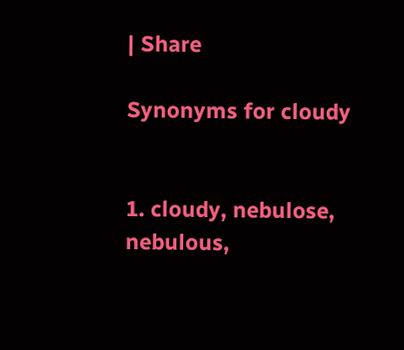| Share

Synonyms for cloudy


1. cloudy, nebulose, nebulous,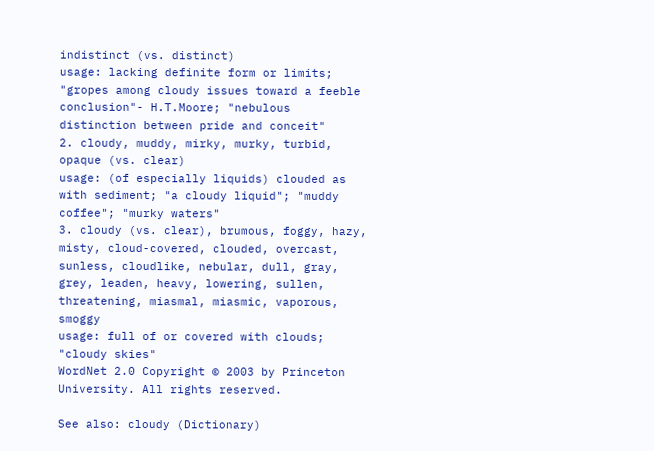indistinct (vs. distinct)
usage: lacking definite form or limits; "gropes among cloudy issues toward a feeble conclusion"- H.T.Moore; "nebulous distinction between pride and conceit"
2. cloudy, muddy, mirky, murky, turbid, opaque (vs. clear)
usage: (of especially liquids) clouded as with sediment; "a cloudy liquid"; "muddy coffee"; "murky waters"
3. cloudy (vs. clear), brumous, foggy, hazy, misty, cloud-covered, clouded, overcast, sunless, cloudlike, nebular, dull, gray, grey, leaden, heavy, lowering, sullen, threatening, miasmal, miasmic, vaporous, smoggy
usage: full of or covered with clouds; "cloudy skies"
WordNet 2.0 Copyright © 2003 by Princeton University. All rights reserved.

See also: cloudy (Dictionary)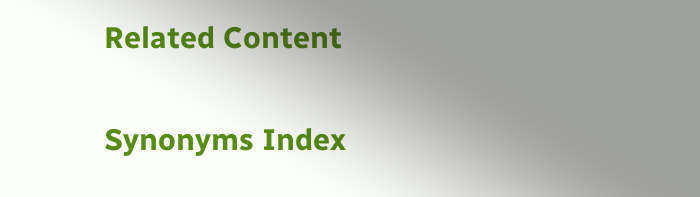Related Content

Synonyms Index